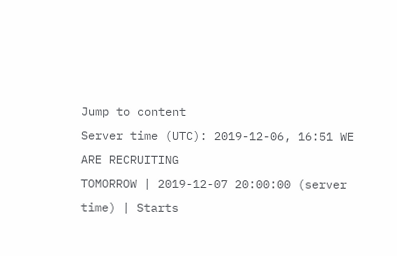Jump to content
Server time (UTC): 2019-12-06, 16:51 WE ARE RECRUITING
TOMORROW | 2019-12-07 20:00:00 (server time) | Starts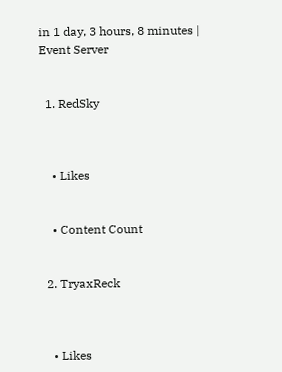in 1 day, 3 hours, 8 minutes | Event Server


  1. RedSky



    • Likes


    • Content Count


  2. TryaxReck



    • Likes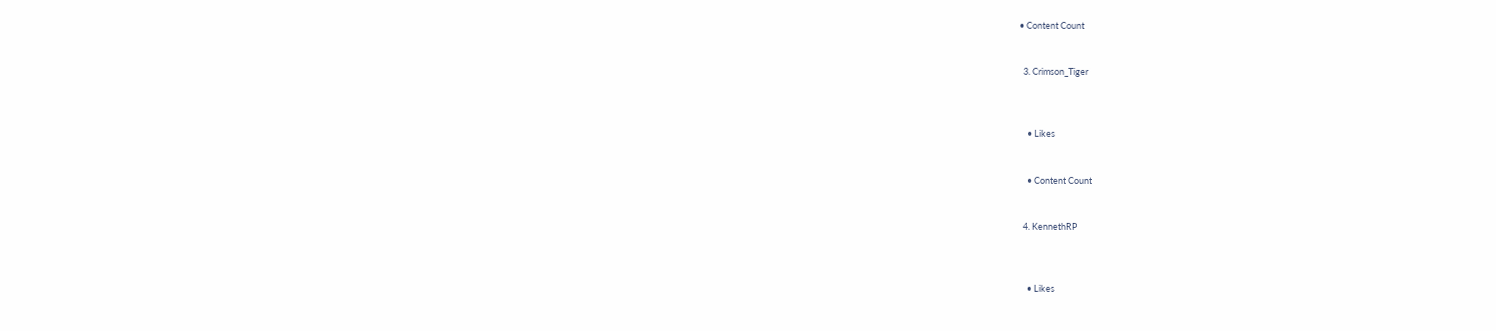• Content Count


  3. Crimson_Tiger



    • Likes


    • Content Count


  4. KennethRP



    • Likes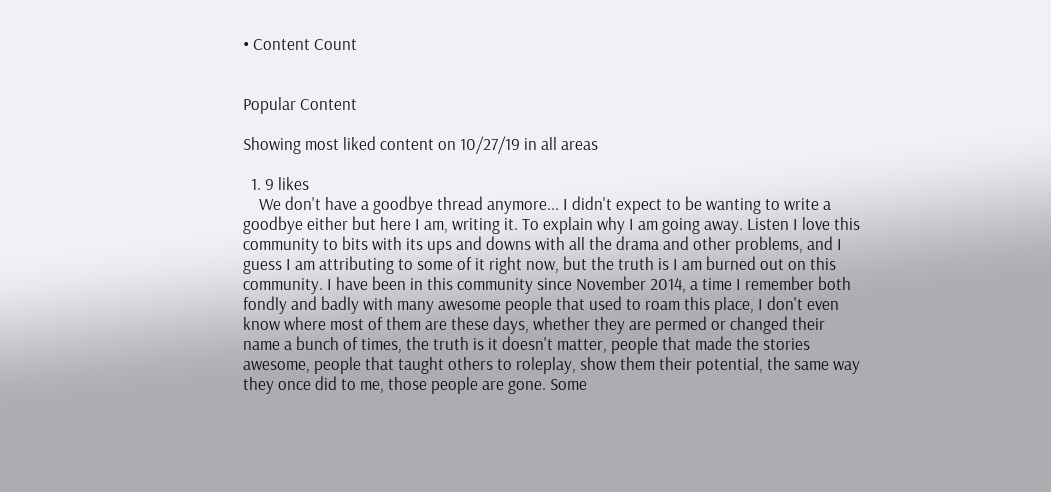• Content Count


Popular Content

Showing most liked content on 10/27/19 in all areas

  1. 9 likes
    We don't have a goodbye thread anymore... I didn't expect to be wanting to write a goodbye either but here I am, writing it. To explain why I am going away. Listen I love this community to bits with its ups and downs with all the drama and other problems, and I guess I am attributing to some of it right now, but the truth is I am burned out on this community. I have been in this community since November 2014, a time I remember both fondly and badly with many awesome people that used to roam this place, I don't even know where most of them are these days, whether they are permed or changed their name a bunch of times, the truth is it doesn't matter, people that made the stories awesome, people that taught others to roleplay, show them their potential, the same way they once did to me, those people are gone. Some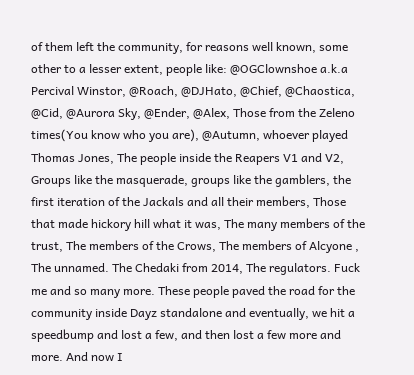of them left the community, for reasons well known, some other to a lesser extent, people like: @OGClownshoe a.k.a Percival Winstor, @Roach, @DJHato, @Chief, @Chaostica, @Cid, @Aurora Sky, @Ender, @Alex, Those from the Zeleno times(You know who you are), @Autumn, whoever played Thomas Jones, The people inside the Reapers V1 and V2, Groups like the masquerade, groups like the gamblers, the first iteration of the Jackals and all their members, Those that made hickory hill what it was, The many members of the trust, The members of the Crows, The members of Alcyone , The unnamed. The Chedaki from 2014, The regulators. Fuck me and so many more. These people paved the road for the community inside Dayz standalone and eventually, we hit a speedbump and lost a few, and then lost a few more and more. And now I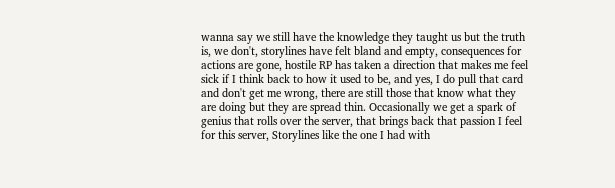wanna say we still have the knowledge they taught us but the truth is, we don't, storylines have felt bland and empty, consequences for actions are gone, hostile RP has taken a direction that makes me feel sick if I think back to how it used to be, and yes, I do pull that card and don't get me wrong, there are still those that know what they are doing but they are spread thin. Occasionally we get a spark of genius that rolls over the server, that brings back that passion I feel for this server, Storylines like the one I had with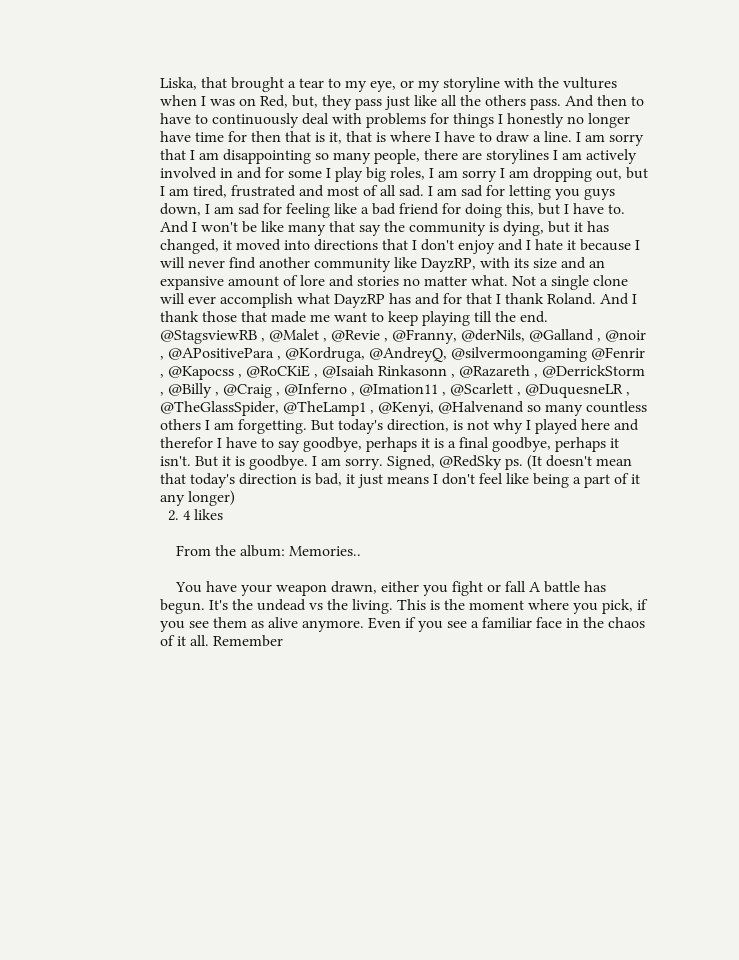Liska, that brought a tear to my eye, or my storyline with the vultures when I was on Red, but, they pass just like all the others pass. And then to have to continuously deal with problems for things I honestly no longer have time for then that is it, that is where I have to draw a line. I am sorry that I am disappointing so many people, there are storylines I am actively involved in and for some I play big roles, I am sorry I am dropping out, but I am tired, frustrated and most of all sad. I am sad for letting you guys down, I am sad for feeling like a bad friend for doing this, but I have to. And I won't be like many that say the community is dying, but it has changed, it moved into directions that I don't enjoy and I hate it because I will never find another community like DayzRP, with its size and an expansive amount of lore and stories no matter what. Not a single clone will ever accomplish what DayzRP has and for that I thank Roland. And I thank those that made me want to keep playing till the end. @StagsviewRB , @Malet , @Revie , @Franny, @derNils, @Galland , @noir , @APositivePara , @Kordruga, @AndreyQ, @silvermoongaming @Fenrir , @Kapocss , @RoCKiE , @Isaiah Rinkasonn , @Razareth , @DerrickStorm , @Billy , @Craig , @Inferno , @Imation11 , @Scarlett , @DuquesneLR , @TheGlassSpider, @TheLamp1 , @Kenyi, @Halvenand so many countless others I am forgetting. But today's direction, is not why I played here and therefor I have to say goodbye, perhaps it is a final goodbye, perhaps it isn't. But it is goodbye. I am sorry. Signed, @RedSky ps. (It doesn't mean that today's direction is bad, it just means I don't feel like being a part of it any longer)
  2. 4 likes

    From the album: Memories..

    You have your weapon drawn, either you fight or fall A battle has begun. It's the undead vs the living. This is the moment where you pick, if you see them as alive anymore. Even if you see a familiar face in the chaos of it all. Remember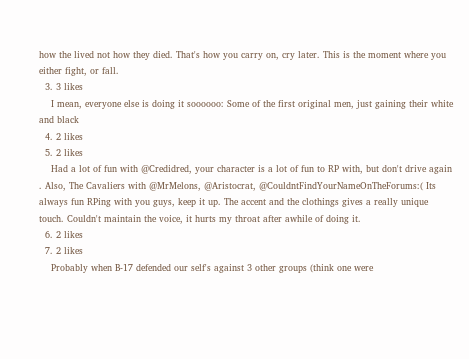how the lived not how they died. That's how you carry on, cry later. This is the moment where you either fight, or fall.
  3. 3 likes
    I mean, everyone else is doing it soooooo: Some of the first original men, just gaining their white and black
  4. 2 likes
  5. 2 likes
    Had a lot of fun with @Credidred, your character is a lot of fun to RP with, but don't drive again . Also, The Cavaliers with @MrMelons, @Aristocrat, @CouldntFindYourNameOnTheForums:( Its always fun RPing with you guys, keep it up. The accent and the clothings gives a really unique touch. Couldn't maintain the voice, it hurts my throat after awhile of doing it.
  6. 2 likes
  7. 2 likes
    Probably when B-17 defended our self's against 3 other groups (think one were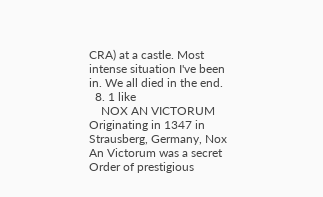CRA) at a castle. Most intense situation I've been in. We all died in the end.
  8. 1 like
    NOX AN VICTORUM Originating in 1347 in Strausberg, Germany, Nox An Victorum was a secret Order of prestigious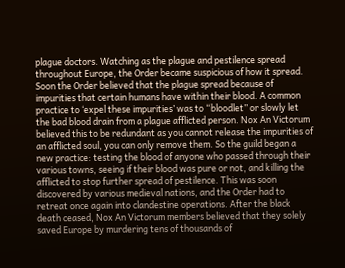plague doctors. Watching as the plague and pestilence spread throughout Europe, the Order became suspicious of how it spread. Soon the Order believed that the plague spread because of impurities that certain humans have within their blood. A common practice to ‘expel these impurities’ was to “bloodlet” or slowly let the bad blood drain from a plague afflicted person. Nox An Victorum believed this to be redundant as you cannot release the impurities of an afflicted soul, you can only remove them. So the guild began a new practice: testing the blood of anyone who passed through their various towns, seeing if their blood was pure or not, and killing the afflicted to stop further spread of pestilence. This was soon discovered by various medieval nations, and the Order had to retreat once again into clandestine operations. After the black death ceased, Nox An Victorum members believed that they solely saved Europe by murdering tens of thousands of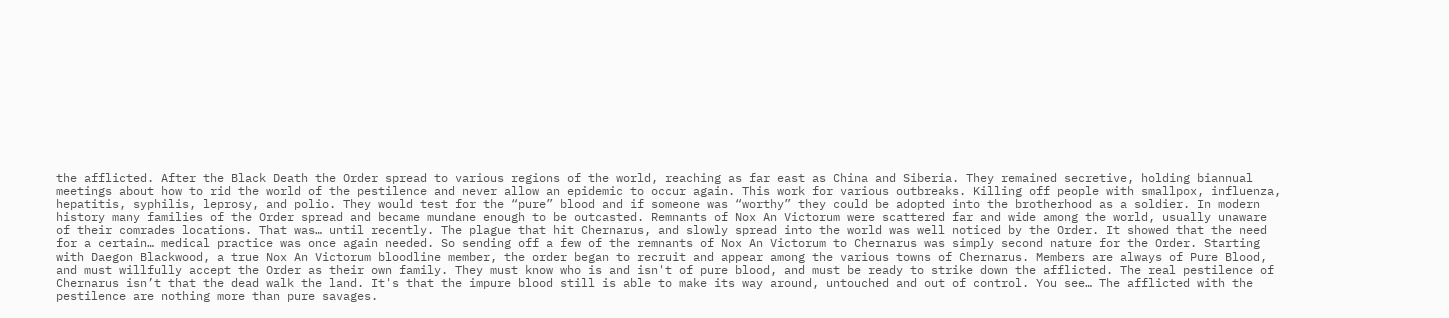the afflicted. After the Black Death the Order spread to various regions of the world, reaching as far east as China and Siberia. They remained secretive, holding biannual meetings about how to rid the world of the pestilence and never allow an epidemic to occur again. This work for various outbreaks. Killing off people with smallpox, influenza, hepatitis, syphilis, leprosy, and polio. They would test for the “pure” blood and if someone was “worthy” they could be adopted into the brotherhood as a soldier. In modern history many families of the Order spread and became mundane enough to be outcasted. Remnants of Nox An Victorum were scattered far and wide among the world, usually unaware of their comrades locations. That was… until recently. The plague that hit Chernarus, and slowly spread into the world was well noticed by the Order. It showed that the need for a certain… medical practice was once again needed. So sending off a few of the remnants of Nox An Victorum to Chernarus was simply second nature for the Order. Starting with Daegon Blackwood, a true Nox An Victorum bloodline member, the order began to recruit and appear among the various towns of Chernarus. Members are always of Pure Blood, and must willfully accept the Order as their own family. They must know who is and isn't of pure blood, and must be ready to strike down the afflicted. The real pestilence of Chernarus isn’t that the dead walk the land. It's that the impure blood still is able to make its way around, untouched and out of control. You see… The afflicted with the pestilence are nothing more than pure savages.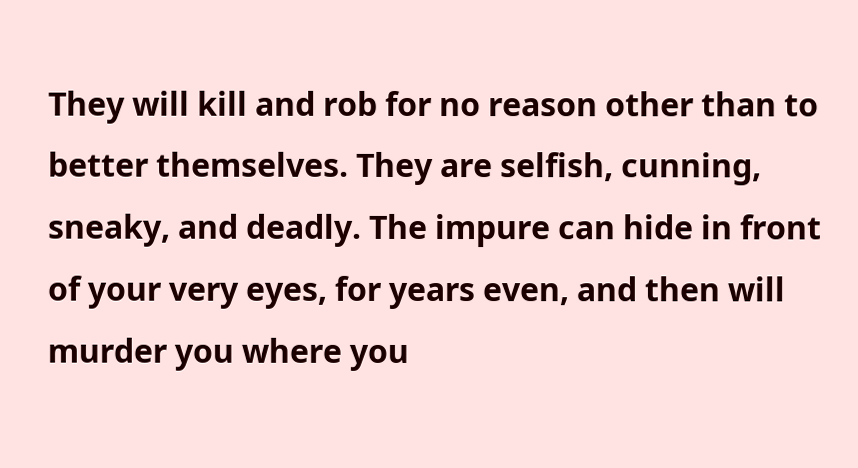They will kill and rob for no reason other than to better themselves. They are selfish, cunning, sneaky, and deadly. The impure can hide in front of your very eyes, for years even, and then will murder you where you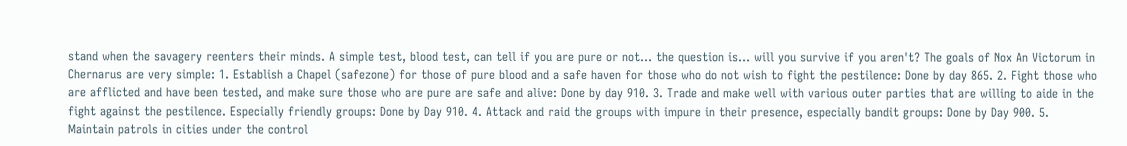stand when the savagery reenters their minds. A simple test, blood test, can tell if you are pure or not… the question is… will you survive if you aren't? The goals of Nox An Victorum in Chernarus are very simple: 1. Establish a Chapel (safezone) for those of pure blood and a safe haven for those who do not wish to fight the pestilence: Done by day 865. 2. Fight those who are afflicted and have been tested, and make sure those who are pure are safe and alive: Done by day 910. 3. Trade and make well with various outer parties that are willing to aide in the fight against the pestilence. Especially friendly groups: Done by Day 910. 4. Attack and raid the groups with impure in their presence, especially bandit groups: Done by Day 900. 5. Maintain patrols in cities under the control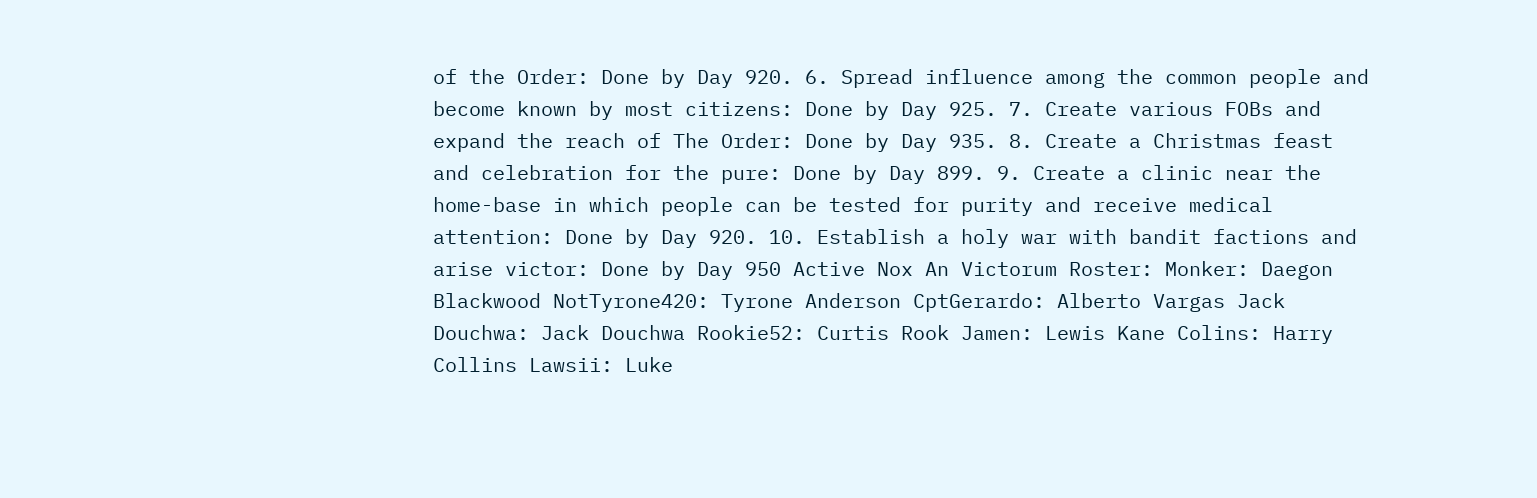of the Order: Done by Day 920. 6. Spread influence among the common people and become known by most citizens: Done by Day 925. 7. Create various FOBs and expand the reach of The Order: Done by Day 935. 8. Create a Christmas feast and celebration for the pure: Done by Day 899. 9. Create a clinic near the home-base in which people can be tested for purity and receive medical attention: Done by Day 920. 10. Establish a holy war with bandit factions and arise victor: Done by Day 950 Active Nox An Victorum Roster: Monker: Daegon Blackwood NotTyrone420: Tyrone Anderson CptGerardo: Alberto Vargas Jack Douchwa: Jack Douchwa Rookie52: Curtis Rook Jamen: Lewis Kane Colins: Harry Collins Lawsii: Luke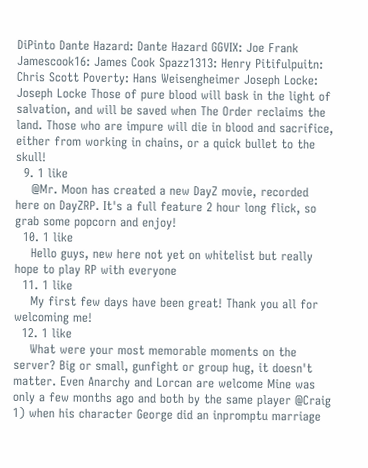DiPinto Dante Hazard: Dante Hazard GGVIX: Joe Frank Jamescook16: James Cook Spazz1313: Henry Pitifulpuitn: Chris Scott Poverty: Hans Weisengheimer Joseph Locke: Joseph Locke Those of pure blood will bask in the light of salvation, and will be saved when The Order reclaims the land. Those who are impure will die in blood and sacrifice, either from working in chains, or a quick bullet to the skull!
  9. 1 like
    @Mr. Moon has created a new DayZ movie, recorded here on DayZRP. It's a full feature 2 hour long flick, so grab some popcorn and enjoy!
  10. 1 like
    Hello guys, new here not yet on whitelist but really hope to play RP with everyone
  11. 1 like
    My first few days have been great! Thank you all for welcoming me!
  12. 1 like
    What were your most memorable moments on the server? Big or small, gunfight or group hug, it doesn't matter. Even Anarchy and Lorcan are welcome Mine was only a few months ago and both by the same player @Craig 1) when his character George did an inpromptu marriage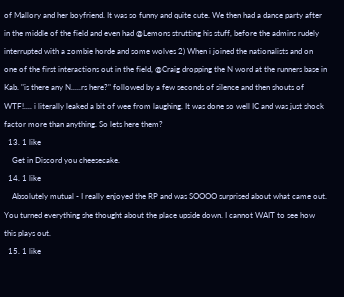of Mallory and her boyfriend. It was so funny and quite cute. We then had a dance party after in the middle of the field and even had @Lemons strutting his stuff, before the admins rudely interrupted with a zombie horde and some wolves 2) When i joined the nationalists and on one of the first interactions out in the field, @Craig dropping the N word at the runners base in Kab. "is there any N.....rs here?" followed by a few seconds of silence and then shouts of WTF!.... i literally leaked a bit of wee from laughing. It was done so well IC and was just shock factor more than anything. So lets here them?
  13. 1 like
    Get in Discord you cheesecake.
  14. 1 like
    Absolutely mutual - I really enjoyed the RP and was SOOOO surprised about what came out. You turned everything she thought about the place upside down. I cannot WAIT to see how this plays out.
  15. 1 like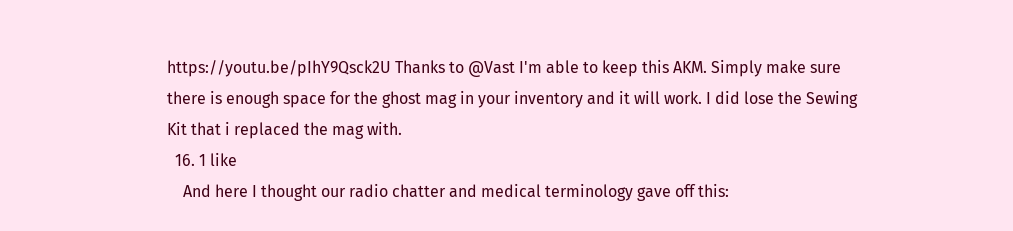https://youtu.be/pIhY9Qsck2U Thanks to @Vast I'm able to keep this AKM. Simply make sure there is enough space for the ghost mag in your inventory and it will work. I did lose the Sewing Kit that i replaced the mag with.
  16. 1 like
    And here I thought our radio chatter and medical terminology gave off this: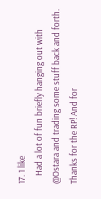17. 1 like
    Had a lot of fun briefly hanging out with @Ostara and trading some stuff back and forth. Thanks for the RP! And for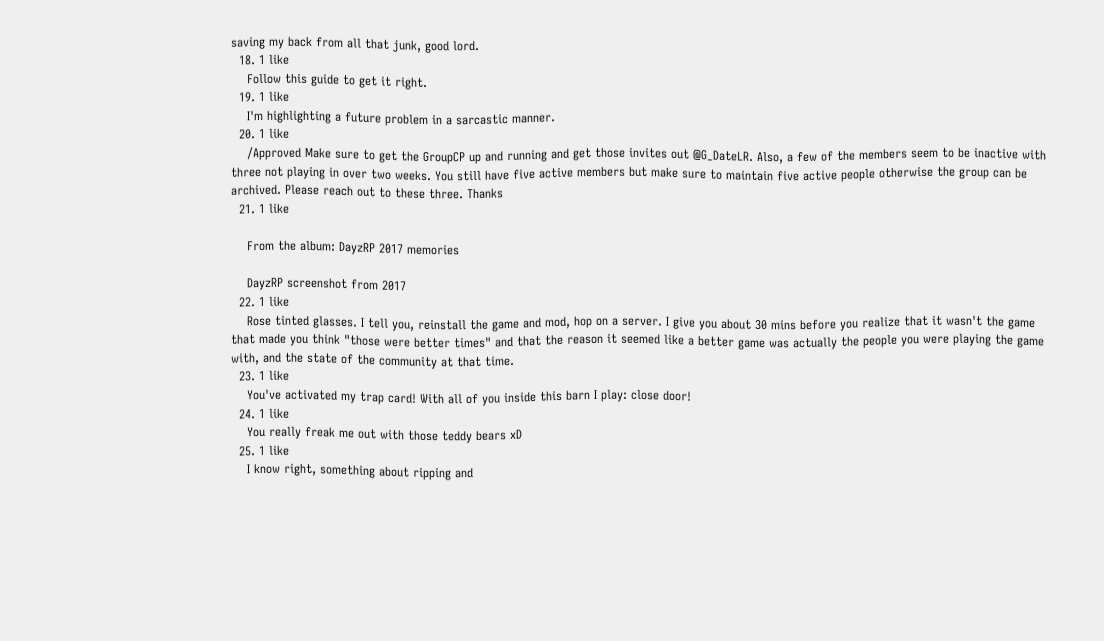saving my back from all that junk, good lord.
  18. 1 like
    Follow this guide to get it right.
  19. 1 like
    I'm highlighting a future problem in a sarcastic manner.
  20. 1 like
    /Approved Make sure to get the GroupCP up and running and get those invites out @G_DateLR. Also, a few of the members seem to be inactive with three not playing in over two weeks. You still have five active members but make sure to maintain five active people otherwise the group can be archived. Please reach out to these three. Thanks
  21. 1 like

    From the album: DayzRP 2017 memories

    DayzRP screenshot from 2017
  22. 1 like
    Rose tinted glasses. I tell you, reinstall the game and mod, hop on a server. I give you about 30 mins before you realize that it wasn't the game that made you think "those were better times" and that the reason it seemed like a better game was actually the people you were playing the game with, and the state of the community at that time.
  23. 1 like
    You've activated my trap card! With all of you inside this barn I play: close door!
  24. 1 like
    You really freak me out with those teddy bears xD
  25. 1 like
    I know right, something about ripping and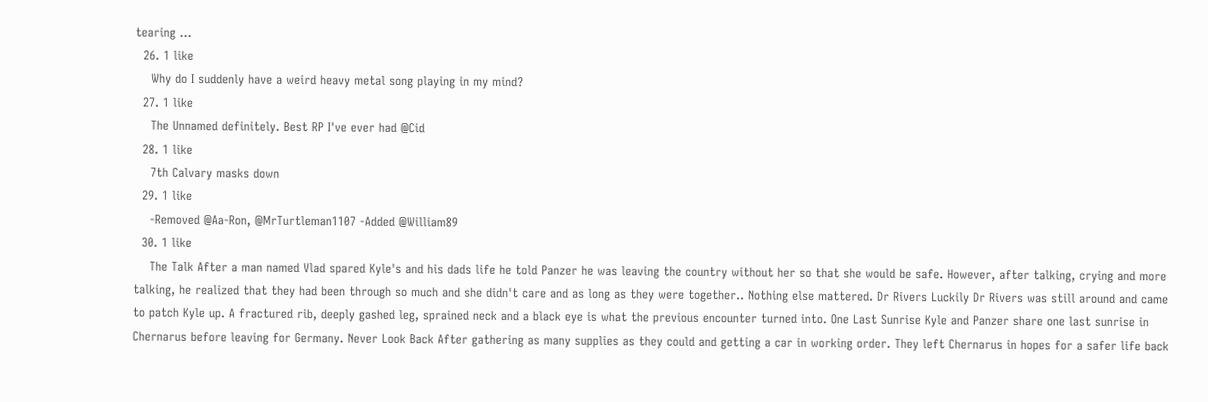tearing ...
  26. 1 like
    Why do I suddenly have a weird heavy metal song playing in my mind?
  27. 1 like
    The Unnamed definitely. Best RP I've ever had @Cid
  28. 1 like
    7th Calvary masks down
  29. 1 like
    -Removed @Aa-Ron, @MrTurtleman1107 -Added @William89
  30. 1 like
    The Talk After a man named Vlad spared Kyle's and his dads life he told Panzer he was leaving the country without her so that she would be safe. However, after talking, crying and more talking, he realized that they had been through so much and she didn't care and as long as they were together.. Nothing else mattered. Dr Rivers Luckily Dr Rivers was still around and came to patch Kyle up. A fractured rib, deeply gashed leg, sprained neck and a black eye is what the previous encounter turned into. One Last Sunrise Kyle and Panzer share one last sunrise in Chernarus before leaving for Germany. Never Look Back After gathering as many supplies as they could and getting a car in working order. They left Chernarus in hopes for a safer life back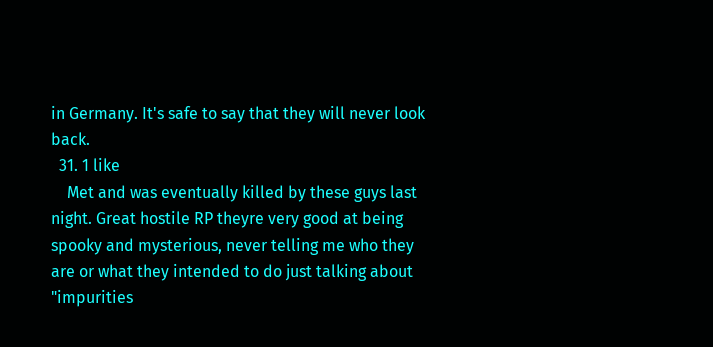in Germany. It's safe to say that they will never look back.
  31. 1 like
    Met and was eventually killed by these guys last night. Great hostile RP theyre very good at being spooky and mysterious, never telling me who they are or what they intended to do just talking about "impurities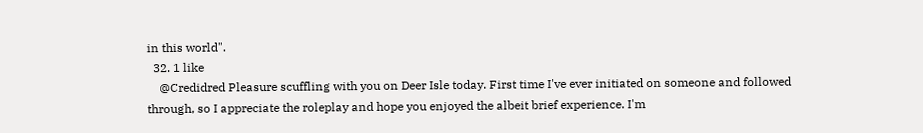in this world".
  32. 1 like
    @Credidred Pleasure scuffling with you on Deer Isle today. First time I've ever initiated on someone and followed through, so I appreciate the roleplay and hope you enjoyed the albeit brief experience. I'm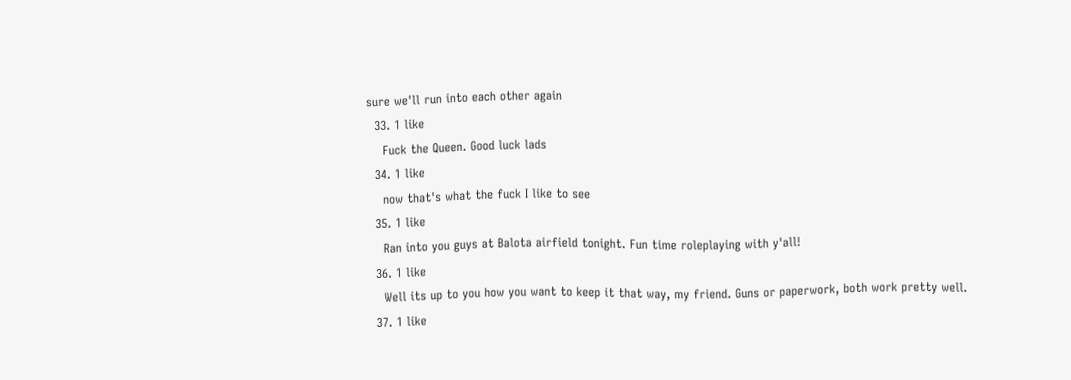sure we'll run into each other again
  33. 1 like
    Fuck the Queen. Good luck lads
  34. 1 like
    now that's what the fuck I like to see
  35. 1 like
    Ran into you guys at Balota airfield tonight. Fun time roleplaying with y'all!
  36. 1 like
    Well its up to you how you want to keep it that way, my friend. Guns or paperwork, both work pretty well.
  37. 1 like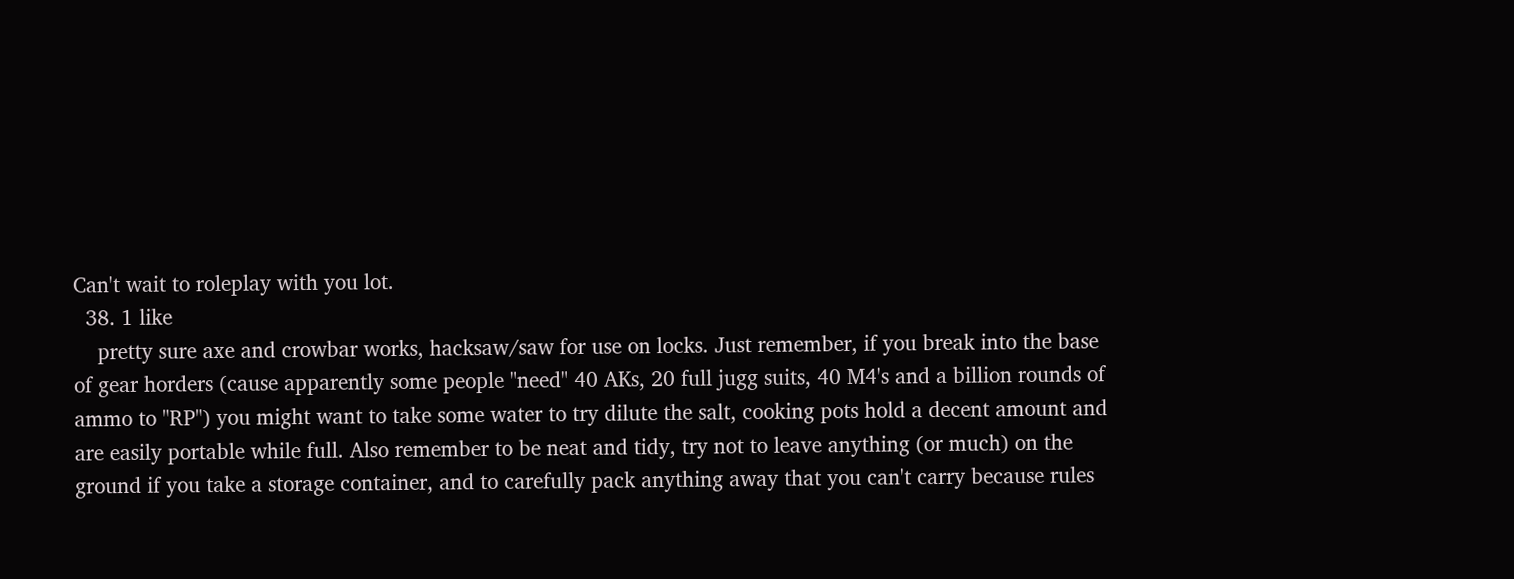Can't wait to roleplay with you lot.
  38. 1 like
    pretty sure axe and crowbar works, hacksaw/saw for use on locks. Just remember, if you break into the base of gear horders (cause apparently some people "need" 40 AKs, 20 full jugg suits, 40 M4's and a billion rounds of ammo to "RP") you might want to take some water to try dilute the salt, cooking pots hold a decent amount and are easily portable while full. Also remember to be neat and tidy, try not to leave anything (or much) on the ground if you take a storage container, and to carefully pack anything away that you can't carry because rules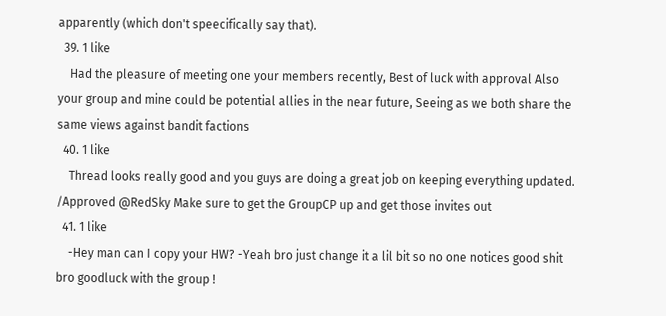apparently (which don't speecifically say that).
  39. 1 like
    Had the pleasure of meeting one your members recently, Best of luck with approval Also your group and mine could be potential allies in the near future, Seeing as we both share the same views against bandit factions
  40. 1 like
    Thread looks really good and you guys are doing a great job on keeping everything updated. /Approved @RedSky Make sure to get the GroupCP up and get those invites out
  41. 1 like
    -Hey man can I copy your HW? -Yeah bro just change it a lil bit so no one notices good shit bro goodluck with the group !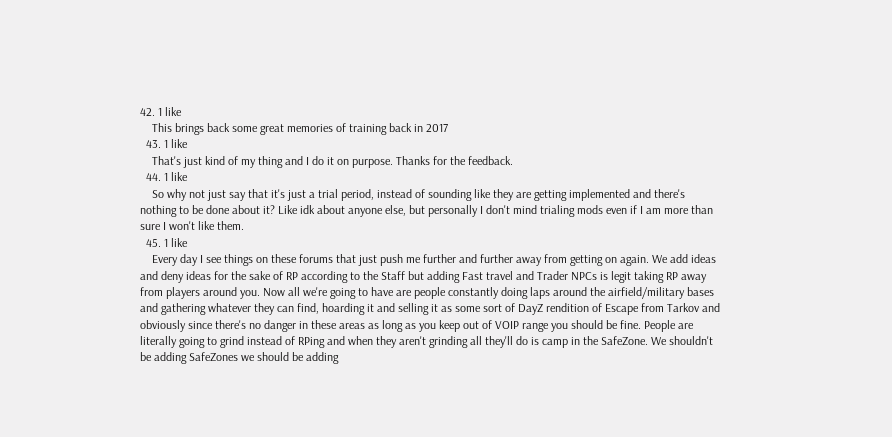42. 1 like
    This brings back some great memories of training back in 2017
  43. 1 like
    That's just kind of my thing and I do it on purpose. Thanks for the feedback.
  44. 1 like
    So why not just say that it's just a trial period, instead of sounding like they are getting implemented and there's nothing to be done about it? Like idk about anyone else, but personally I don't mind trialing mods even if I am more than sure I won't like them.
  45. 1 like
    Every day I see things on these forums that just push me further and further away from getting on again. We add ideas and deny ideas for the sake of RP according to the Staff but adding Fast travel and Trader NPCs is legit taking RP away from players around you. Now all we're going to have are people constantly doing laps around the airfield/military bases and gathering whatever they can find, hoarding it and selling it as some sort of DayZ rendition of Escape from Tarkov and obviously since there's no danger in these areas as long as you keep out of VOIP range you should be fine. People are literally going to grind instead of RPing and when they aren't grinding all they'll do is camp in the SafeZone. We shouldn't be adding SafeZones we should be adding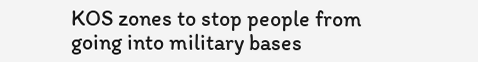KOS zones to stop people from going into military bases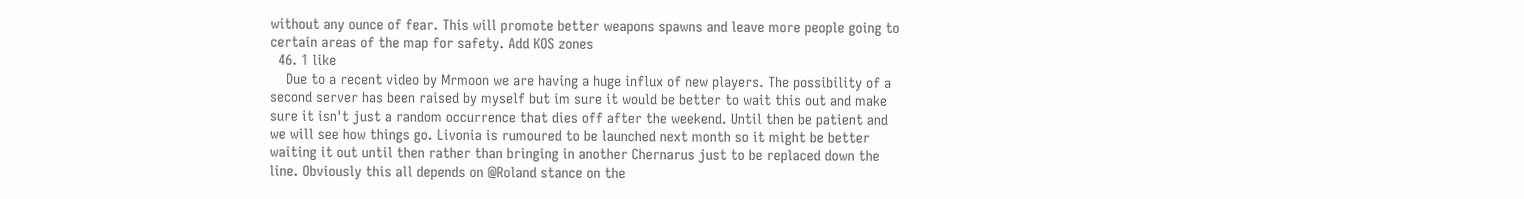without any ounce of fear. This will promote better weapons spawns and leave more people going to certain areas of the map for safety. Add KOS zones
  46. 1 like
    Due to a recent video by Mrmoon we are having a huge influx of new players. The possibility of a second server has been raised by myself but im sure it would be better to wait this out and make sure it isn't just a random occurrence that dies off after the weekend. Until then be patient and we will see how things go. Livonia is rumoured to be launched next month so it might be better waiting it out until then rather than bringing in another Chernarus just to be replaced down the line. Obviously this all depends on @Roland stance on the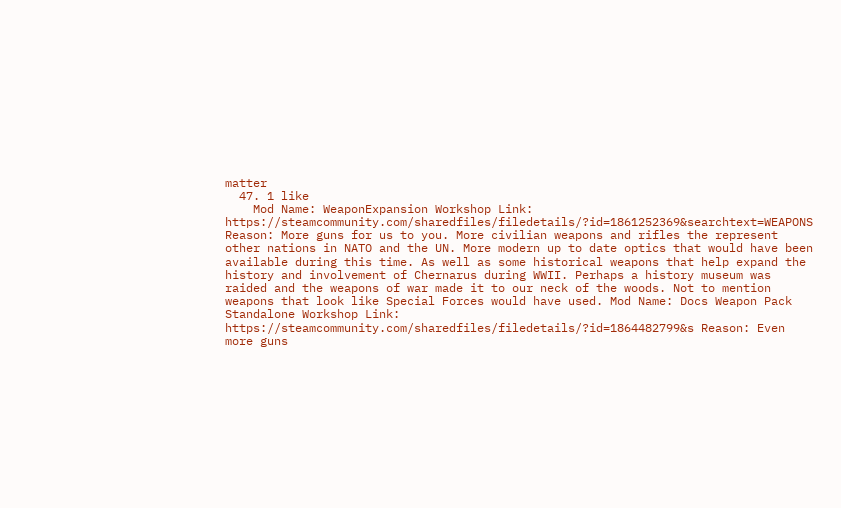matter
  47. 1 like
    Mod Name: WeaponExpansion Workshop Link: https://steamcommunity.com/sharedfiles/filedetails/?id=1861252369&searchtext=WEAPONS Reason: More guns for us to you. More civilian weapons and rifles the represent other nations in NATO and the UN. More modern up to date optics that would have been available during this time. As well as some historical weapons that help expand the history and involvement of Chernarus during WWII. Perhaps a history museum was raided and the weapons of war made it to our neck of the woods. Not to mention weapons that look like Special Forces would have used. Mod Name: Docs Weapon Pack Standalone Workshop Link: https://steamcommunity.com/sharedfiles/filedetails/?id=1864482799&s Reason: Even more guns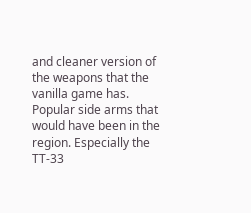and cleaner version of the weapons that the vanilla game has. Popular side arms that would have been in the region. Especially the TT-33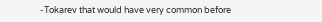-Tokarev that would have very common before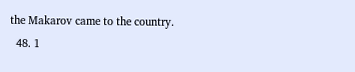the Makarov came to the country.
  48. 1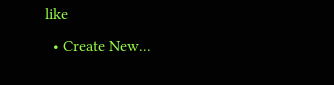like
  • Create New...